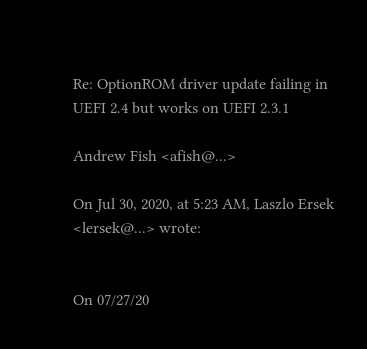Re: OptionROM driver update failing in UEFI 2.4 but works on UEFI 2.3.1

Andrew Fish <afish@...>

On Jul 30, 2020, at 5:23 AM, Laszlo Ersek <lersek@...> wrote:


On 07/27/20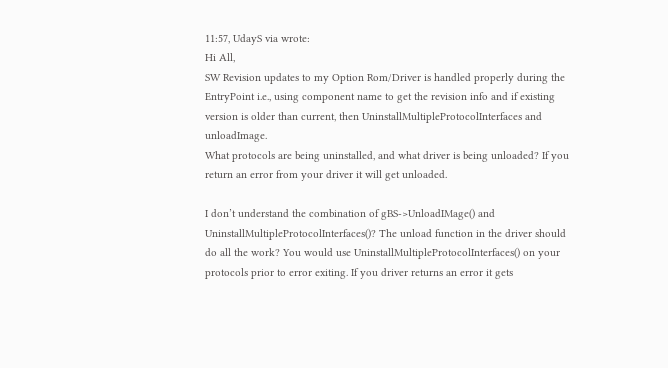11:57, UdayS via wrote:
Hi All,
SW Revision updates to my Option Rom/Driver is handled properly during the EntryPoint i.e., using component name to get the revision info and if existing version is older than current, then UninstallMultipleProtocolInterfaces and unloadImage.
What protocols are being uninstalled, and what driver is being unloaded? If you return an error from your driver it will get unloaded.

I don’t understand the combination of gBS->UnloadIMage() and UninstallMultipleProtocolInterfaces()? The unload function in the driver should do all the work? You would use UninstallMultipleProtocolInterfaces() on your protocols prior to error exiting. If you driver returns an error it gets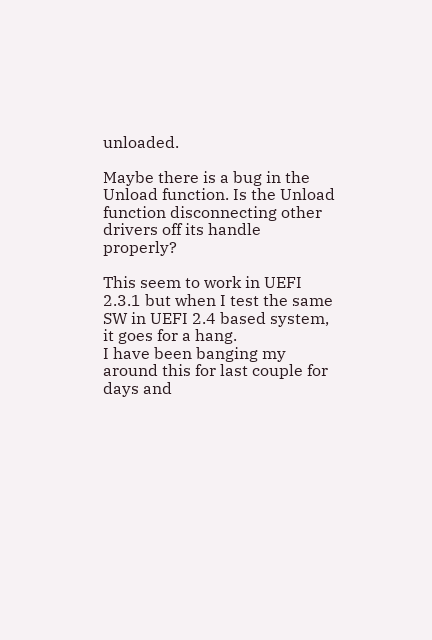unloaded.

Maybe there is a bug in the Unload function. Is the Unload function disconnecting other drivers off its handle properly?

This seem to work in UEFI 2.3.1 but when I test the same SW in UEFI 2.4 based system, it goes for a hang.
I have been banging my around this for last couple for days and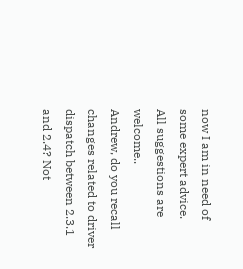now I am in need of some expert advice.
All suggestions are welcome..
Andrew, do you recall changes related to driver dispatch between 2.3.1
and 2.4? Not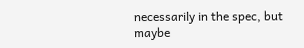necessarily in the spec, but maybe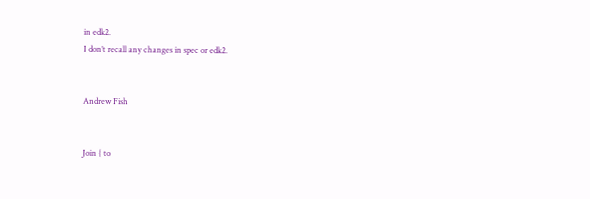in edk2.
I don’t recall any changes in spec or edk2.


Andrew Fish


Join { to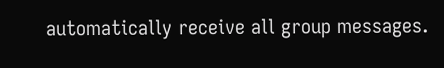automatically receive all group messages.